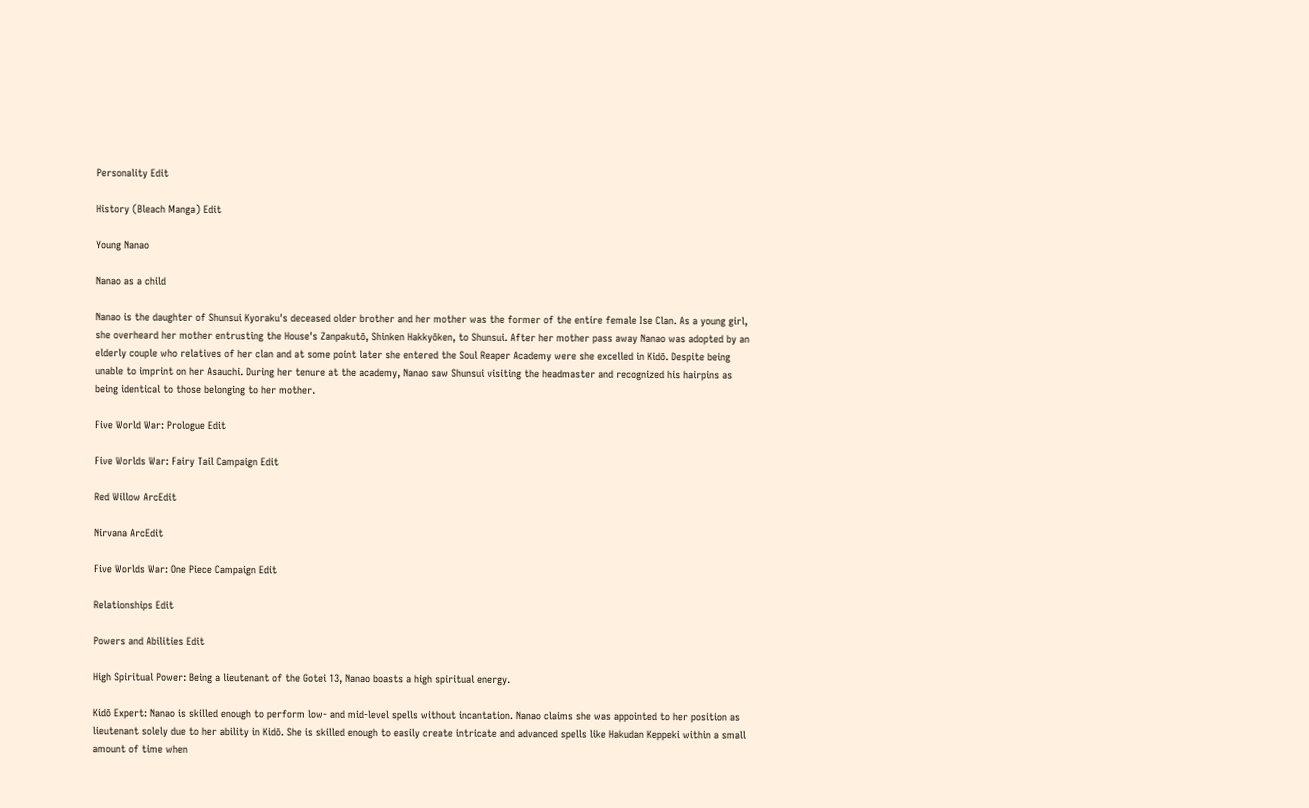Personality Edit

History (Bleach Manga) Edit

Young Nanao

Nanao as a child

Nanao is the daughter of Shunsui Kyoraku's deceased older brother and her mother was the former of the entire female Ise Clan. As a young girl, she overheard her mother entrusting the House's Zanpakutō, Shinken Hakkyōken, to Shunsui. After her mother pass away Nanao was adopted by an elderly couple who relatives of her clan and at some point later she entered the Soul Reaper Academy were she excelled in Kidō. Despite being unable to imprint on her Asauchi. During her tenure at the academy, Nanao saw Shunsui visiting the headmaster and recognized his hairpins as being identical to those belonging to her mother.

Five World War: Prologue Edit

Five Worlds War: Fairy Tail Campaign Edit

Red Willow ArcEdit

Nirvana ArcEdit

Five Worlds War: One Piece Campaign Edit

Relationships Edit

Powers and Abilities Edit

High Spiritual Power: Being a lieutenant of the Gotei 13, Nanao boasts a high spiritual energy.

Kidō Expert: Nanao is skilled enough to perform low- and mid-level spells without incantation. Nanao claims she was appointed to her position as lieutenant solely due to her ability in Kidō. She is skilled enough to easily create intricate and advanced spells like Hakudan Keppeki within a small amount of time when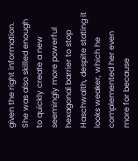given the right information. She was also skilled enough to quickly create a new seemingly more powerful hexagonal barrier to stop Haschwalth, despite stating it looks weaker, which he complemented her even more for because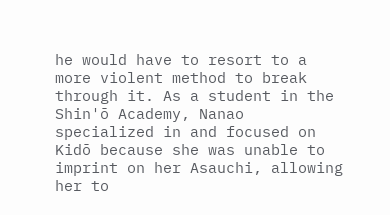he would have to resort to a more violent method to break through it. As a student in the Shin'ō Academy, Nanao specialized in and focused on Kidō because she was unable to imprint on her Asauchi, allowing her to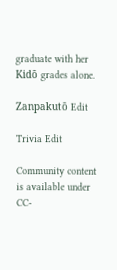graduate with her Kidō grades alone.

Zanpakutō Edit

Trivia Edit

Community content is available under CC-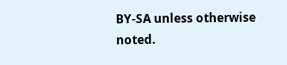BY-SA unless otherwise noted.